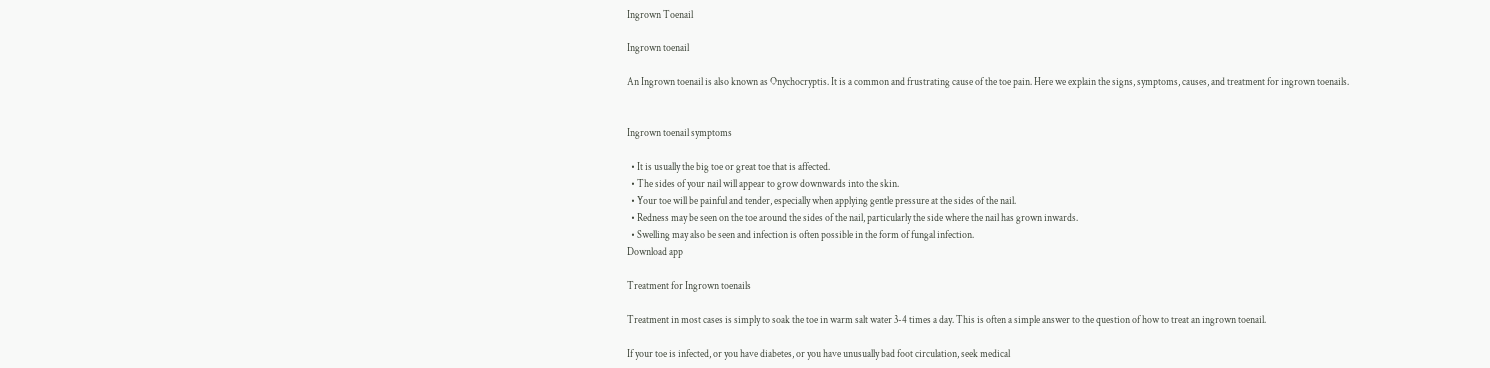Ingrown Toenail

Ingrown toenail

An Ingrown toenail is also known as Onychocryptis. It is a common and frustrating cause of the toe pain. Here we explain the signs, symptoms, causes, and treatment for ingrown toenails.


Ingrown toenail symptoms

  • It is usually the big toe or great toe that is affected.
  • The sides of your nail will appear to grow downwards into the skin.
  • Your toe will be painful and tender, especially when applying gentle pressure at the sides of the nail.
  • Redness may be seen on the toe around the sides of the nail, particularly the side where the nail has grown inwards.
  • Swelling may also be seen and infection is often possible in the form of fungal infection.
Download app

Treatment for Ingrown toenails

Treatment in most cases is simply to soak the toe in warm salt water 3-4 times a day. This is often a simple answer to the question of how to treat an ingrown toenail.

If your toe is infected, or you have diabetes, or you have unusually bad foot circulation, seek medical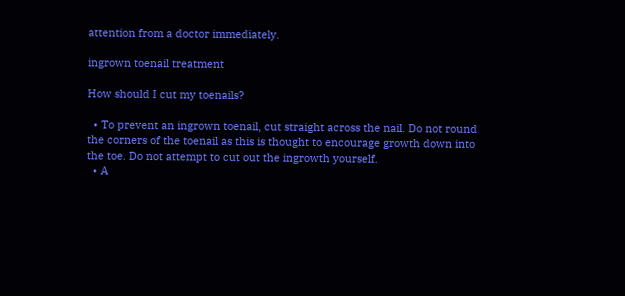attention from a doctor immediately.

ingrown toenail treatment

How should I cut my toenails?

  • To prevent an ingrown toenail, cut straight across the nail. Do not round the corners of the toenail as this is thought to encourage growth down into the toe. Do not attempt to cut out the ingrowth yourself.
  • A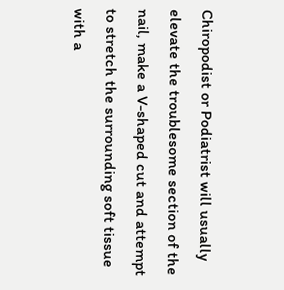Chiropodist or Podiatrist will usually elevate the troublesome section of the nail, make a V-shaped cut and attempt to stretch the surrounding soft tissue with a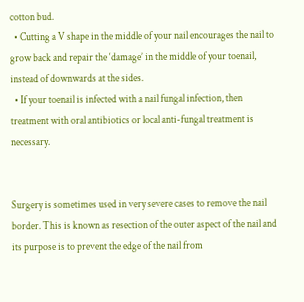cotton bud.
  • Cutting a V shape in the middle of your nail encourages the nail to grow back and repair the ‘damage’ in the middle of your toenail, instead of downwards at the sides.
  • If your toenail is infected with a nail fungal infection, then treatment with oral antibiotics or local anti-fungal treatment is necessary.


Surgery is sometimes used in very severe cases to remove the nail border. This is known as resection of the outer aspect of the nail and its purpose is to prevent the edge of the nail from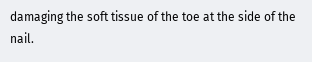damaging the soft tissue of the toe at the side of the nail.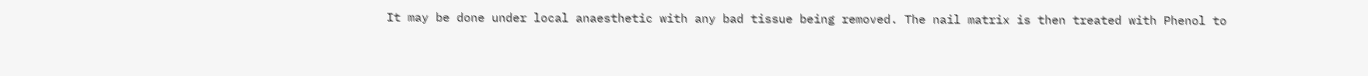It may be done under local anaesthetic with any bad tissue being removed. The nail matrix is then treated with Phenol to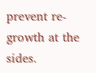prevent re-growth at the sides.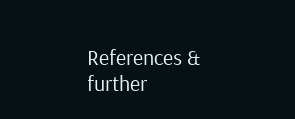References & further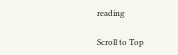reading

Scroll to Top